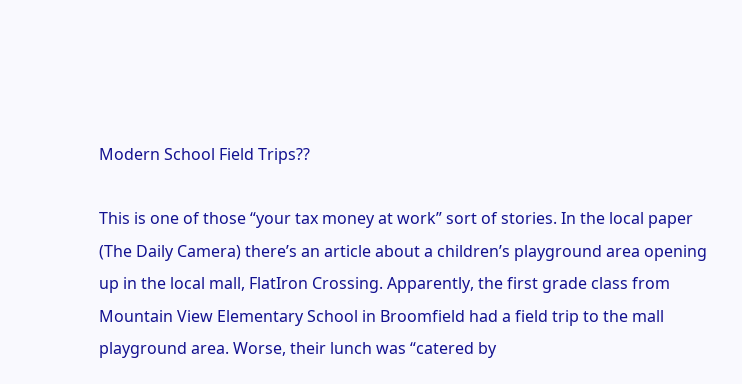Modern School Field Trips??

This is one of those “your tax money at work” sort of stories. In the local paper (The Daily Camera) there’s an article about a children’s playground area opening up in the local mall, FlatIron Crossing. Apparently, the first grade class from Mountain View Elementary School in Broomfield had a field trip to the mall playground area. Worse, their lunch was “catered by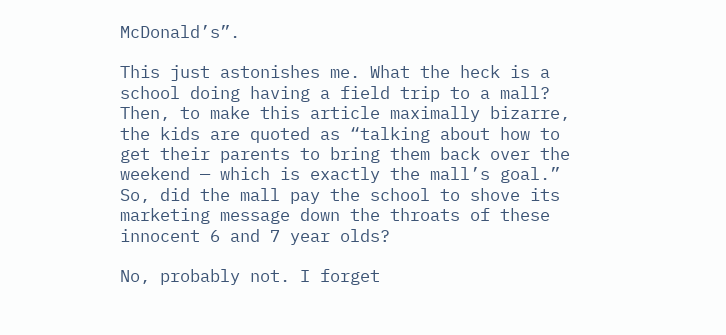McDonald’s”.

This just astonishes me. What the heck is a school doing having a field trip to a mall? Then, to make this article maximally bizarre, the kids are quoted as “talking about how to get their parents to bring them back over the weekend — which is exactly the mall’s goal.” So, did the mall pay the school to shove its marketing message down the throats of these innocent 6 and 7 year olds?

No, probably not. I forget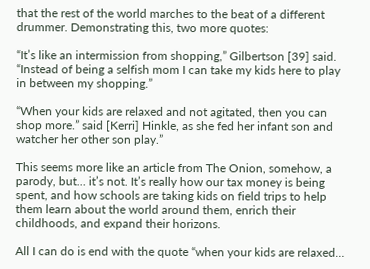that the rest of the world marches to the beat of a different drummer. Demonstrating this, two more quotes:

“It’s like an intermission from shopping,” Gilbertson [39] said. “Instead of being a selfish mom I can take my kids here to play in between my shopping.”

“When your kids are relaxed and not agitated, then you can shop more.” said [Kerri] Hinkle, as she fed her infant son and watcher her other son play.”

This seems more like an article from The Onion, somehow, a parody, but… it’s not. It’s really how our tax money is being spent, and how schools are taking kids on field trips to help them learn about the world around them, enrich their childhoods, and expand their horizons.

All I can do is end with the quote “when your kids are relaxed…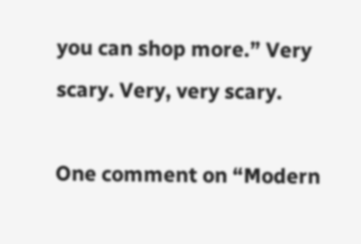you can shop more.” Very scary. Very, very scary.

One comment on “Modern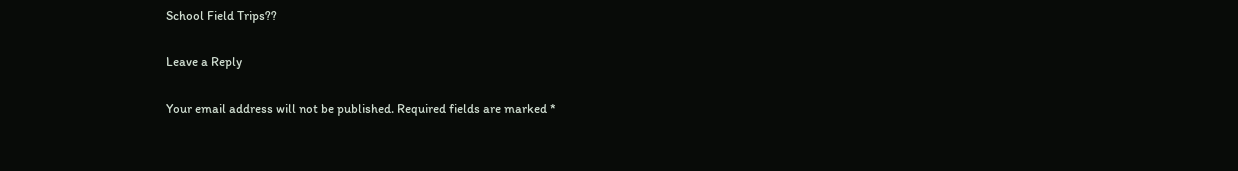School Field Trips??

Leave a Reply

Your email address will not be published. Required fields are marked *